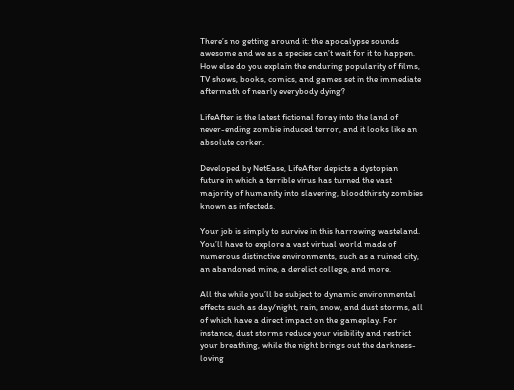There’s no getting around it: the apocalypse sounds awesome and we as a species can’t wait for it to happen. How else do you explain the enduring popularity of films, TV shows, books, comics, and games set in the immediate aftermath of nearly everybody dying?

LifeAfter is the latest fictional foray into the land of never-ending zombie induced terror, and it looks like an absolute corker.

Developed by NetEase, LifeAfter depicts a dystopian future in which a terrible virus has turned the vast majority of humanity into slavering, bloodthirsty zombies known as infecteds.

Your job is simply to survive in this harrowing wasteland. You’ll have to explore a vast virtual world made of numerous distinctive environments, such as a ruined city, an abandoned mine, a derelict college, and more.

All the while you’ll be subject to dynamic environmental effects such as day/night, rain, snow, and dust storms, all of which have a direct impact on the gameplay. For instance, dust storms reduce your visibility and restrict your breathing, while the night brings out the darkness-loving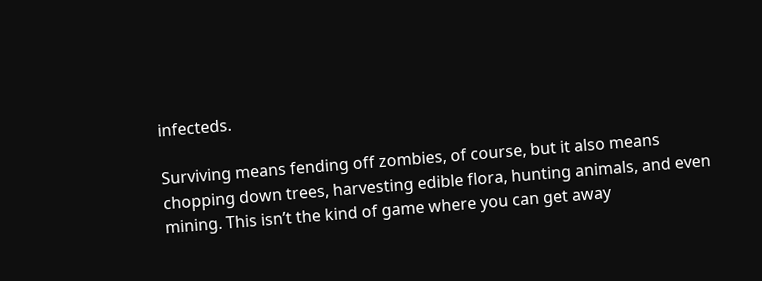infecteds.

Surviving means fending off zombies, of course, but it also means chopping down trees, harvesting edible flora, hunting animals, and even mining. This isn’t the kind of game where you can get away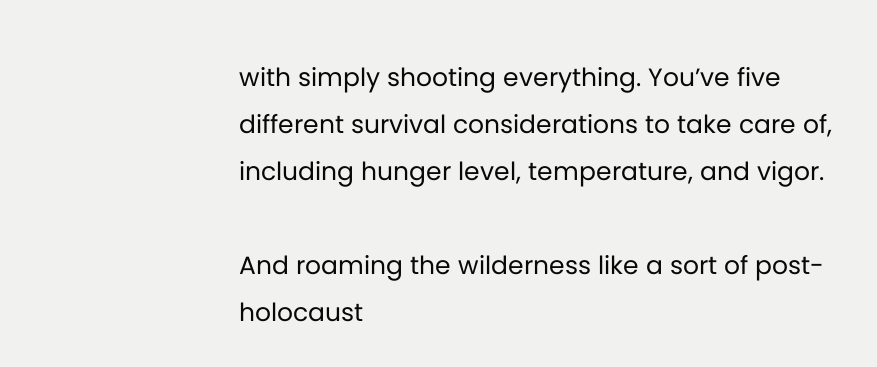with simply shooting everything. You’ve five different survival considerations to take care of, including hunger level, temperature, and vigor.

And roaming the wilderness like a sort of post-holocaust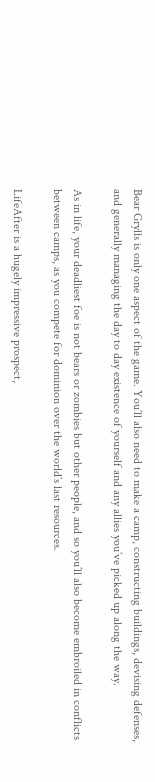Bear Grylls is only one aspect of the game. You’ll also need to make a camp, constructing buildings, devising defenses, and generally managing the day to day existence of yourself and any allies you’ve picked up along the way.

As in life, your deadliest foe is not bears or zombies but other people, and so you’ll also become embroiled in conflicts between camps, as you compete for dominion over the world’s last resources.

LifeAfter is a hugely impressive prospect,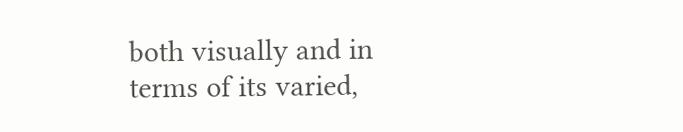both visually and in terms of its varied,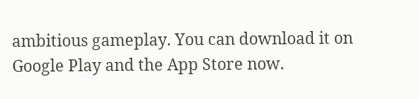ambitious gameplay. You can download it on Google Play and the App Store now.